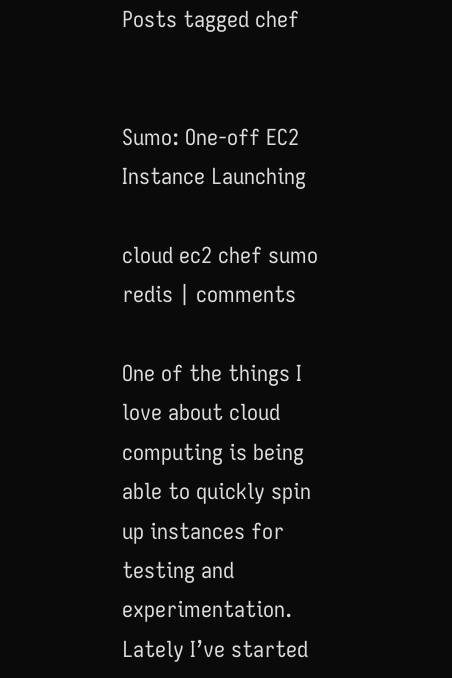Posts tagged chef


Sumo: One-off EC2 Instance Launching

cloud ec2 chef sumo redis | comments

One of the things I love about cloud computing is being able to quickly spin up instances for testing and experimentation. Lately I’ve started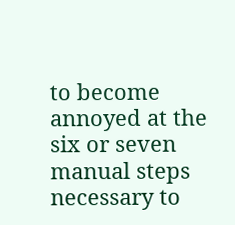to become annoyed at the six or seven manual steps necessary to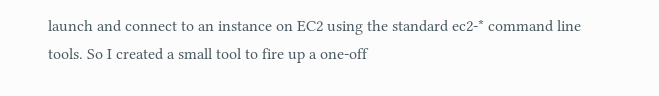launch and connect to an instance on EC2 using the standard ec2-* command line tools. So I created a small tool to fire up a one-off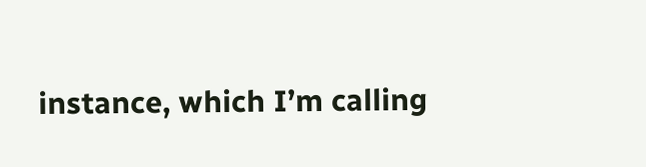instance, which I’m calling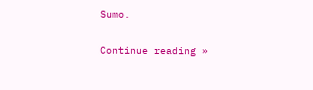Sumo.

Continue reading »